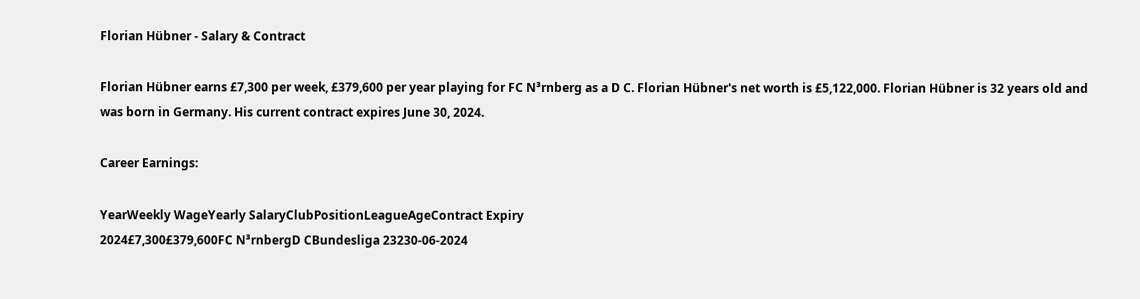Florian Hübner - Salary & Contract

Florian Hübner earns £7,300 per week, £379,600 per year playing for FC N³rnberg as a D C. Florian Hübner's net worth is £5,122,000. Florian Hübner is 32 years old and was born in Germany. His current contract expires June 30, 2024.

Career Earnings:

YearWeekly WageYearly SalaryClubPositionLeagueAgeContract Expiry
2024£7,300£379,600FC N³rnbergD CBundesliga 23230-06-2024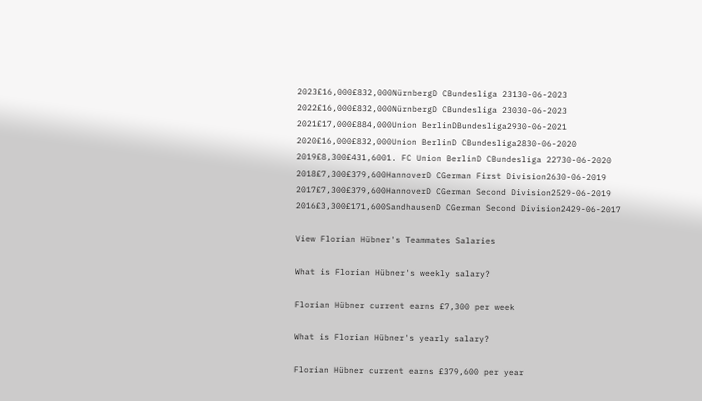2023£16,000£832,000NürnbergD CBundesliga 23130-06-2023
2022£16,000£832,000NürnbergD CBundesliga 23030-06-2023
2021£17,000£884,000Union BerlinDBundesliga2930-06-2021
2020£16,000£832,000Union BerlinD CBundesliga2830-06-2020
2019£8,300£431,6001. FC Union BerlinD CBundesliga 22730-06-2020
2018£7,300£379,600HannoverD CGerman First Division2630-06-2019
2017£7,300£379,600HannoverD CGerman Second Division2529-06-2019
2016£3,300£171,600SandhausenD CGerman Second Division2429-06-2017

View Florian Hübner's Teammates Salaries

What is Florian Hübner's weekly salary?

Florian Hübner current earns £7,300 per week

What is Florian Hübner's yearly salary?

Florian Hübner current earns £379,600 per year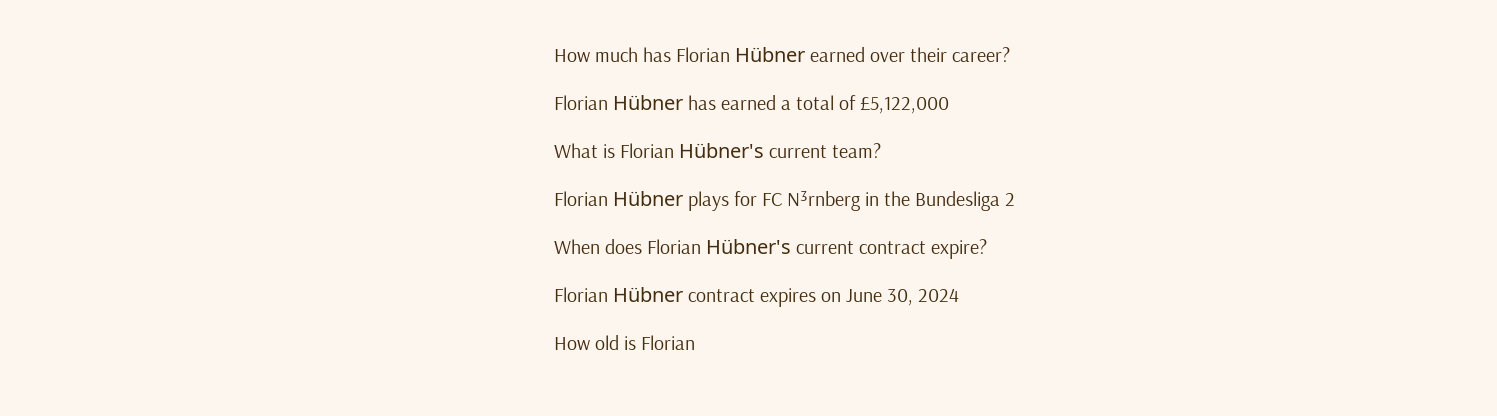How much has Florian Hübner earned over their career?

Florian Hübner has earned a total of £5,122,000

What is Florian Hübner's current team?

Florian Hübner plays for FC N³rnberg in the Bundesliga 2

When does Florian Hübner's current contract expire?

Florian Hübner contract expires on June 30, 2024

How old is Florian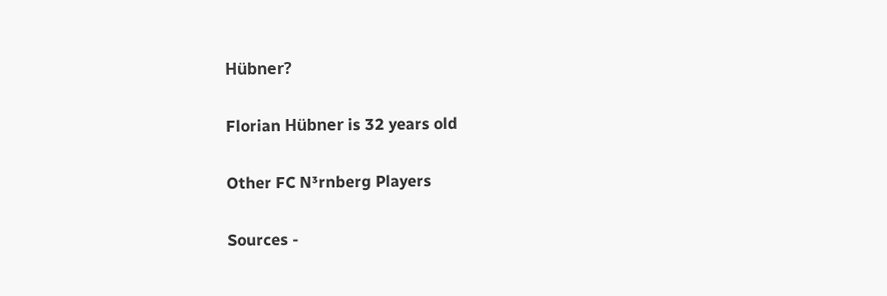Hübner?

Florian Hübner is 32 years old

Other FC N³rnberg Players

Sources -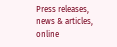Press releases, news & articles, online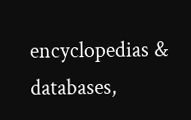encyclopedias & databases,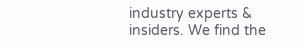industry experts & insiders. We find the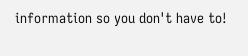information so you don't have to!